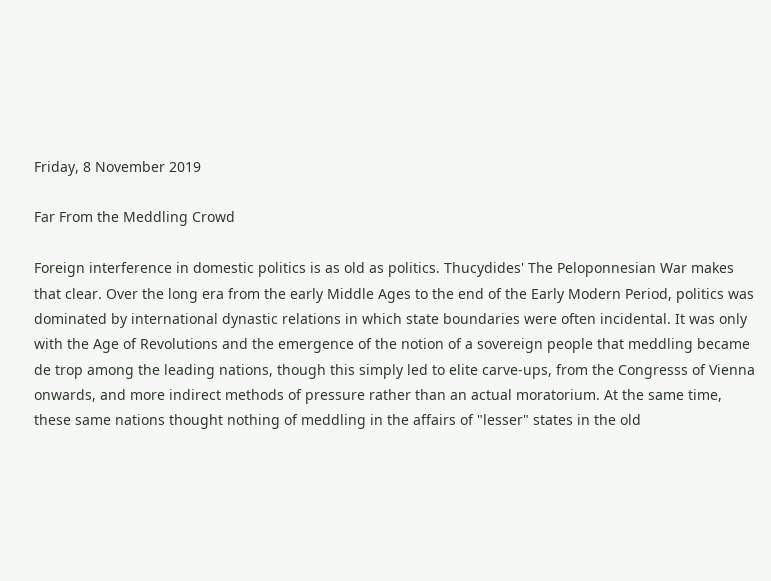Friday, 8 November 2019

Far From the Meddling Crowd

Foreign interference in domestic politics is as old as politics. Thucydides' The Peloponnesian War makes that clear. Over the long era from the early Middle Ages to the end of the Early Modern Period, politics was dominated by international dynastic relations in which state boundaries were often incidental. It was only with the Age of Revolutions and the emergence of the notion of a sovereign people that meddling became de trop among the leading nations, though this simply led to elite carve-ups, from the Congresss of Vienna onwards, and more indirect methods of pressure rather than an actual moratorium. At the same time, these same nations thought nothing of meddling in the affairs of "lesser" states in the old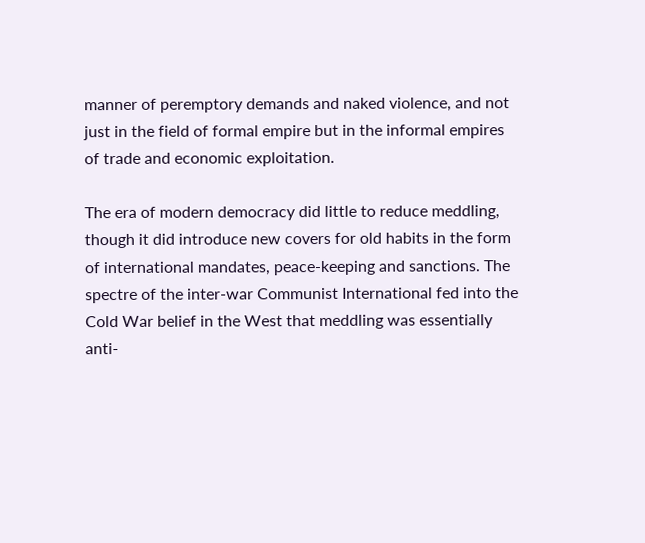manner of peremptory demands and naked violence, and not just in the field of formal empire but in the informal empires of trade and economic exploitation.

The era of modern democracy did little to reduce meddling, though it did introduce new covers for old habits in the form of international mandates, peace-keeping and sanctions. The spectre of the inter-war Communist International fed into the Cold War belief in the West that meddling was essentially anti-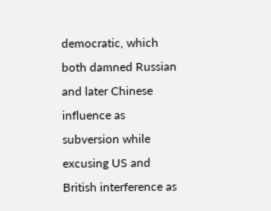democratic, which both damned Russian and later Chinese influence as subversion while excusing US and British interference as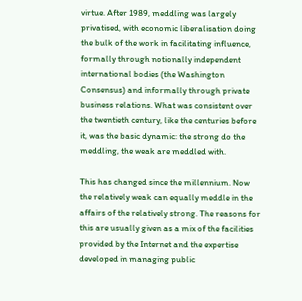virtue. After 1989, meddling was largely privatised, with economic liberalisation doing the bulk of the work in facilitating influence, formally through notionally independent international bodies (the Washington Consensus) and informally through private business relations. What was consistent over the twentieth century, like the centuries before it, was the basic dynamic: the strong do the meddling, the weak are meddled with.

This has changed since the millennium. Now the relatively weak can equally meddle in the affairs of the relatively strong. The reasons for this are usually given as a mix of the facilities provided by the Internet and the expertise developed in managing public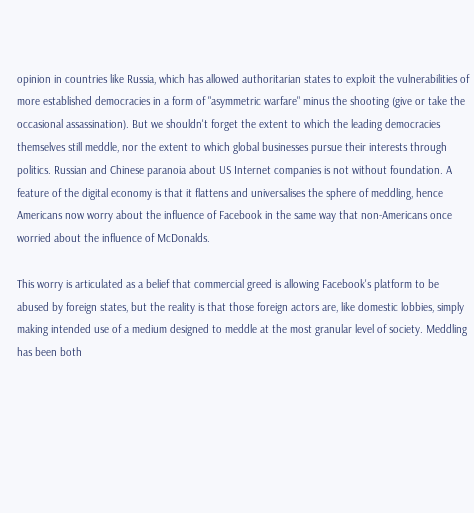opinion in countries like Russia, which has allowed authoritarian states to exploit the vulnerabilities of more established democracies in a form of "asymmetric warfare" minus the shooting (give or take the occasional assassination). But we shouldn't forget the extent to which the leading democracies themselves still meddle, nor the extent to which global businesses pursue their interests through politics. Russian and Chinese paranoia about US Internet companies is not without foundation. A feature of the digital economy is that it flattens and universalises the sphere of meddling, hence Americans now worry about the influence of Facebook in the same way that non-Americans once worried about the influence of McDonalds.

This worry is articulated as a belief that commercial greed is allowing Facebook's platform to be abused by foreign states, but the reality is that those foreign actors are, like domestic lobbies, simply making intended use of a medium designed to meddle at the most granular level of society. Meddling has been both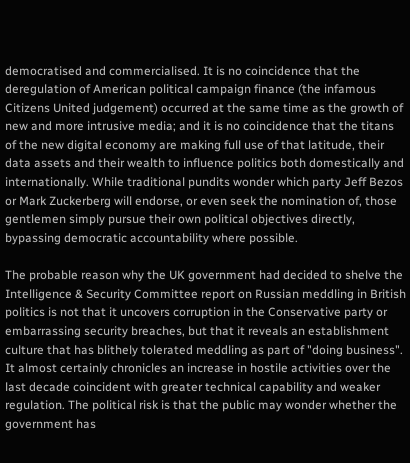democratised and commercialised. It is no coincidence that the deregulation of American political campaign finance (the infamous Citizens United judgement) occurred at the same time as the growth of new and more intrusive media; and it is no coincidence that the titans of the new digital economy are making full use of that latitude, their data assets and their wealth to influence politics both domestically and internationally. While traditional pundits wonder which party Jeff Bezos or Mark Zuckerberg will endorse, or even seek the nomination of, those gentlemen simply pursue their own political objectives directly, bypassing democratic accountability where possible.

The probable reason why the UK government had decided to shelve the Intelligence & Security Committee report on Russian meddling in British politics is not that it uncovers corruption in the Conservative party or embarrassing security breaches, but that it reveals an establishment culture that has blithely tolerated meddling as part of "doing business". It almost certainly chronicles an increase in hostile activities over the last decade coincident with greater technical capability and weaker regulation. The political risk is that the public may wonder whether the government has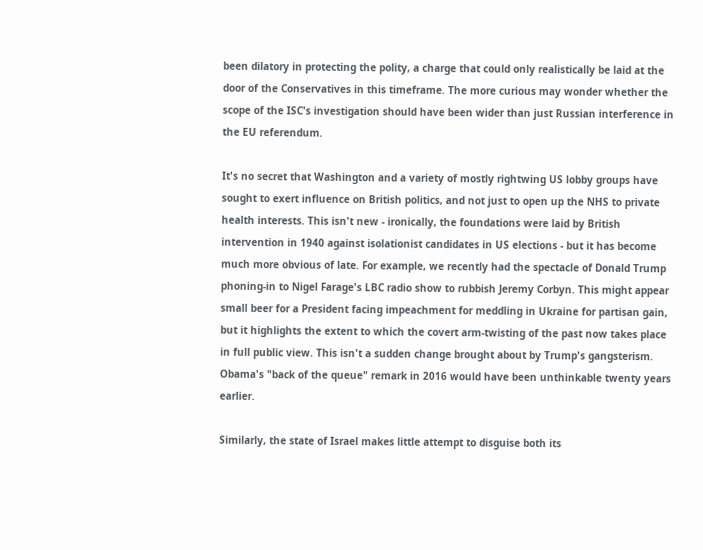been dilatory in protecting the polity, a charge that could only realistically be laid at the door of the Conservatives in this timeframe. The more curious may wonder whether the scope of the ISC's investigation should have been wider than just Russian interference in the EU referendum.

It's no secret that Washington and a variety of mostly rightwing US lobby groups have sought to exert influence on British politics, and not just to open up the NHS to private health interests. This isn't new - ironically, the foundations were laid by British intervention in 1940 against isolationist candidates in US elections - but it has become much more obvious of late. For example, we recently had the spectacle of Donald Trump phoning-in to Nigel Farage's LBC radio show to rubbish Jeremy Corbyn. This might appear small beer for a President facing impeachment for meddling in Ukraine for partisan gain, but it highlights the extent to which the covert arm-twisting of the past now takes place in full public view. This isn't a sudden change brought about by Trump's gangsterism. Obama's "back of the queue" remark in 2016 would have been unthinkable twenty years earlier.

Similarly, the state of Israel makes little attempt to disguise both its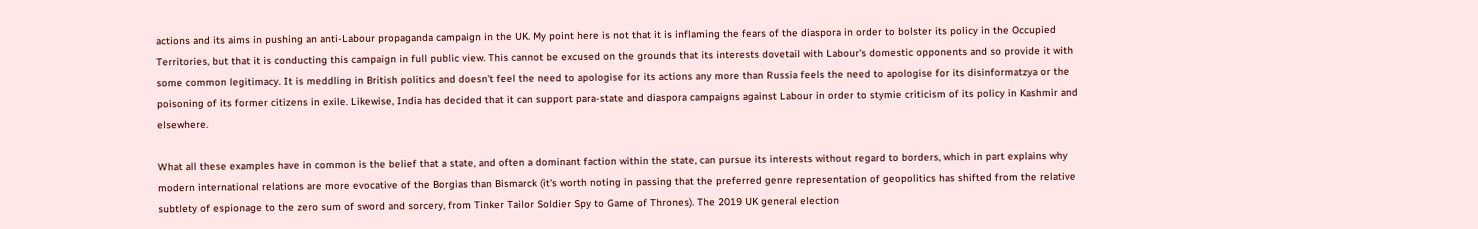actions and its aims in pushing an anti-Labour propaganda campaign in the UK. My point here is not that it is inflaming the fears of the diaspora in order to bolster its policy in the Occupied Territories, but that it is conducting this campaign in full public view. This cannot be excused on the grounds that its interests dovetail with Labour's domestic opponents and so provide it with some common legitimacy. It is meddling in British politics and doesn't feel the need to apologise for its actions any more than Russia feels the need to apologise for its disinformatzya or the poisoning of its former citizens in exile. Likewise, India has decided that it can support para-state and diaspora campaigns against Labour in order to stymie criticism of its policy in Kashmir and elsewhere.

What all these examples have in common is the belief that a state, and often a dominant faction within the state, can pursue its interests without regard to borders, which in part explains why modern international relations are more evocative of the Borgias than Bismarck (it's worth noting in passing that the preferred genre representation of geopolitics has shifted from the relative subtlety of espionage to the zero sum of sword and sorcery, from Tinker Tailor Soldier Spy to Game of Thrones). The 2019 UK general election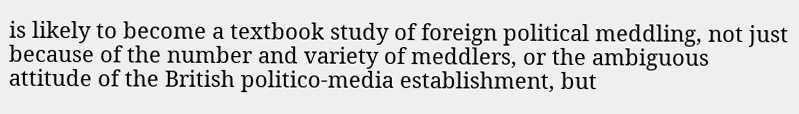is likely to become a textbook study of foreign political meddling, not just because of the number and variety of meddlers, or the ambiguous attitude of the British politico-media establishment, but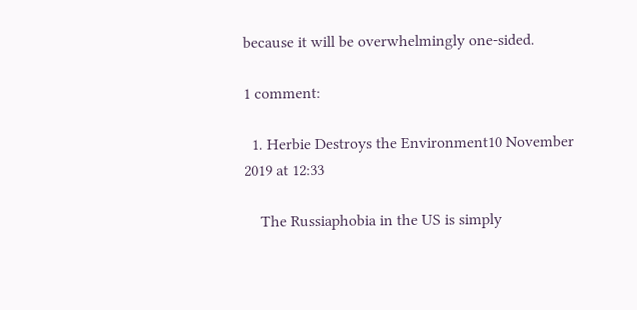because it will be overwhelmingly one-sided.

1 comment:

  1. Herbie Destroys the Environment10 November 2019 at 12:33

    The Russiaphobia in the US is simply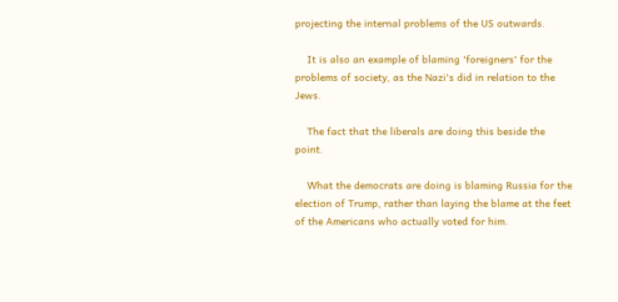projecting the internal problems of the US outwards.

    It is also an example of blaming 'foreigners' for the problems of society, as the Nazi's did in relation to the Jews.

    The fact that the liberals are doing this beside the point.

    What the democrats are doing is blaming Russia for the election of Trump, rather than laying the blame at the feet of the Americans who actually voted for him.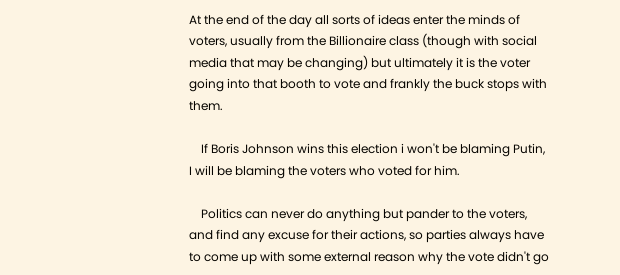At the end of the day all sorts of ideas enter the minds of voters, usually from the Billionaire class (though with social media that may be changing) but ultimately it is the voter going into that booth to vote and frankly the buck stops with them.

    If Boris Johnson wins this election i won't be blaming Putin, I will be blaming the voters who voted for him.

    Politics can never do anything but pander to the voters, and find any excuse for their actions, so parties always have to come up with some external reason why the vote didn't go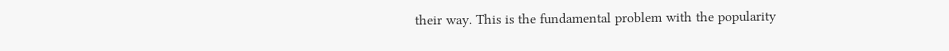their way. This is the fundamental problem with the popularity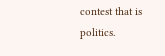contest that is politics.